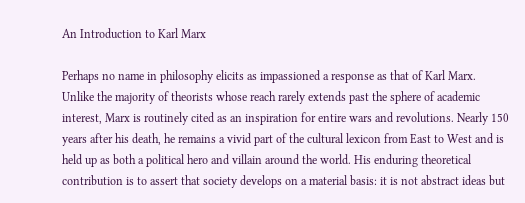An Introduction to Karl Marx

Perhaps no name in philosophy elicits as impassioned a response as that of Karl Marx. Unlike the majority of theorists whose reach rarely extends past the sphere of academic interest, Marx is routinely cited as an inspiration for entire wars and revolutions. Nearly 150 years after his death, he remains a vivid part of the cultural lexicon from East to West and is held up as both a political hero and villain around the world. His enduring theoretical contribution is to assert that society develops on a material basis: it is not abstract ideas but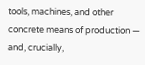tools, machines, and other concrete means of production — and, crucially,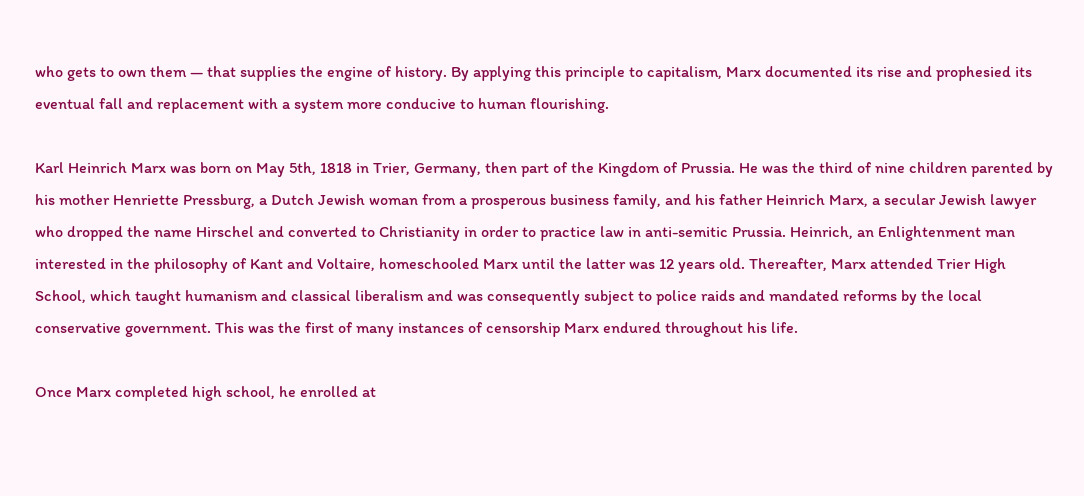who gets to own them — that supplies the engine of history. By applying this principle to capitalism, Marx documented its rise and prophesied its eventual fall and replacement with a system more conducive to human flourishing.

Karl Heinrich Marx was born on May 5th, 1818 in Trier, Germany, then part of the Kingdom of Prussia. He was the third of nine children parented by his mother Henriette Pressburg, a Dutch Jewish woman from a prosperous business family, and his father Heinrich Marx, a secular Jewish lawyer who dropped the name Hirschel and converted to Christianity in order to practice law in anti-semitic Prussia. Heinrich, an Enlightenment man interested in the philosophy of Kant and Voltaire, homeschooled Marx until the latter was 12 years old. Thereafter, Marx attended Trier High School, which taught humanism and classical liberalism and was consequently subject to police raids and mandated reforms by the local conservative government. This was the first of many instances of censorship Marx endured throughout his life.

Once Marx completed high school, he enrolled at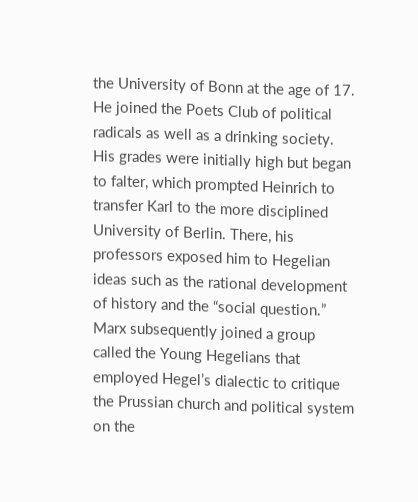the University of Bonn at the age of 17. He joined the Poets Club of political radicals as well as a drinking society. His grades were initially high but began to falter, which prompted Heinrich to transfer Karl to the more disciplined University of Berlin. There, his professors exposed him to Hegelian ideas such as the rational development of history and the “social question.” Marx subsequently joined a group called the Young Hegelians that employed Hegel’s dialectic to critique the Prussian church and political system on the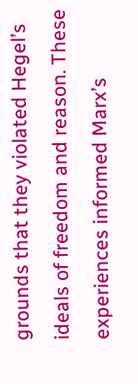grounds that they violated Hegel’s ideals of freedom and reason. These experiences informed Marx’s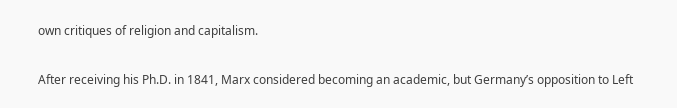own critiques of religion and capitalism.

After receiving his Ph.D. in 1841, Marx considered becoming an academic, but Germany’s opposition to Left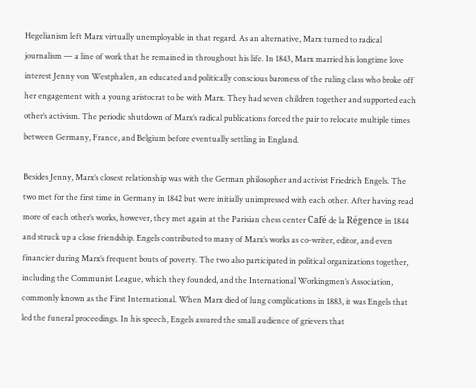Hegelianism left Marx virtually unemployable in that regard. As an alternative, Marx turned to radical journalism — a line of work that he remained in throughout his life. In 1843, Marx married his longtime love interest Jenny von Westphalen, an educated and politically conscious baroness of the ruling class who broke off her engagement with a young aristocrat to be with Marx. They had seven children together and supported each other’s activism. The periodic shutdown of Marx’s radical publications forced the pair to relocate multiple times between Germany, France, and Belgium before eventually settling in England.

Besides Jenny, Marx’s closest relationship was with the German philosopher and activist Friedrich Engels. The two met for the first time in Germany in 1842 but were initially unimpressed with each other. After having read more of each other’s works, however, they met again at the Parisian chess center Café de la Régence in 1844 and struck up a close friendship. Engels contributed to many of Marx’s works as co-writer, editor, and even financier during Marx’s frequent bouts of poverty. The two also participated in political organizations together, including the Communist League, which they founded, and the International Workingmen’s Association, commonly known as the First International. When Marx died of lung complications in 1883, it was Engels that led the funeral proceedings. In his speech, Engels assured the small audience of grievers that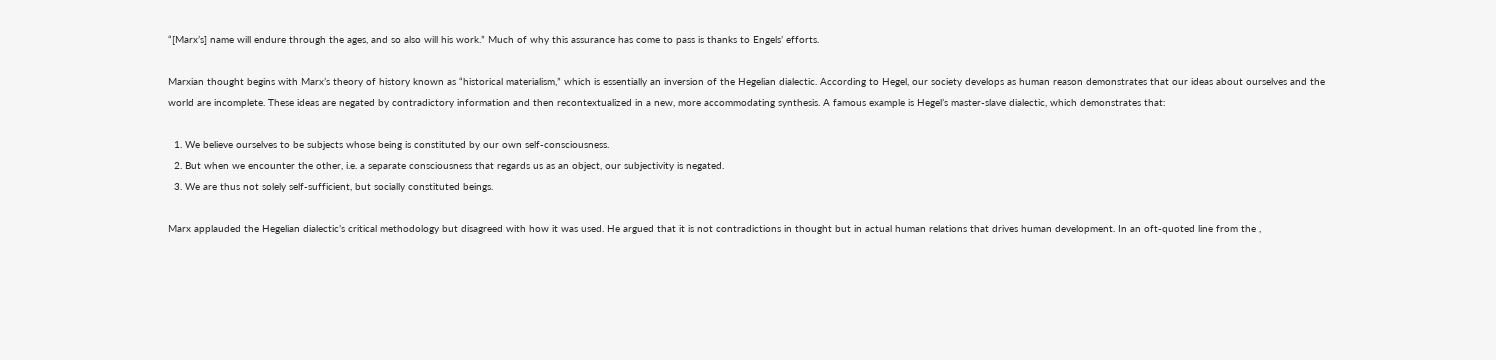“[Marx’s] name will endure through the ages, and so also will his work.” Much of why this assurance has come to pass is thanks to Engels’ efforts.

Marxian thought begins with Marx’s theory of history known as “historical materialism,” which is essentially an inversion of the Hegelian dialectic. According to Hegel, our society develops as human reason demonstrates that our ideas about ourselves and the world are incomplete. These ideas are negated by contradictory information and then recontextualized in a new, more accommodating synthesis. A famous example is Hegel’s master-slave dialectic, which demonstrates that:

  1. We believe ourselves to be subjects whose being is constituted by our own self-consciousness.
  2. But when we encounter the other, i.e. a separate consciousness that regards us as an object, our subjectivity is negated.
  3. We are thus not solely self-sufficient, but socially constituted beings.

Marx applauded the Hegelian dialectic’s critical methodology but disagreed with how it was used. He argued that it is not contradictions in thought but in actual human relations that drives human development. In an oft-quoted line from the ,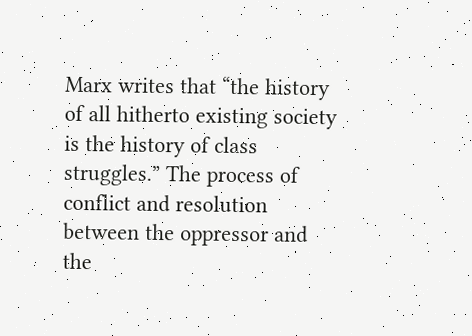Marx writes that “the history of all hitherto existing society is the history of class struggles.” The process of conflict and resolution between the oppressor and the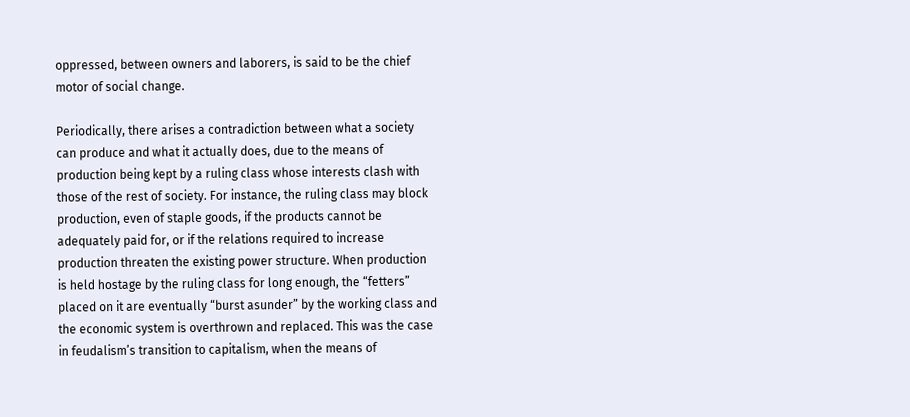oppressed, between owners and laborers, is said to be the chief motor of social change.

Periodically, there arises a contradiction between what a society can produce and what it actually does, due to the means of production being kept by a ruling class whose interests clash with those of the rest of society. For instance, the ruling class may block production, even of staple goods, if the products cannot be adequately paid for, or if the relations required to increase production threaten the existing power structure. When production is held hostage by the ruling class for long enough, the “fetters” placed on it are eventually “burst asunder” by the working class and the economic system is overthrown and replaced. This was the case in feudalism’s transition to capitalism, when the means of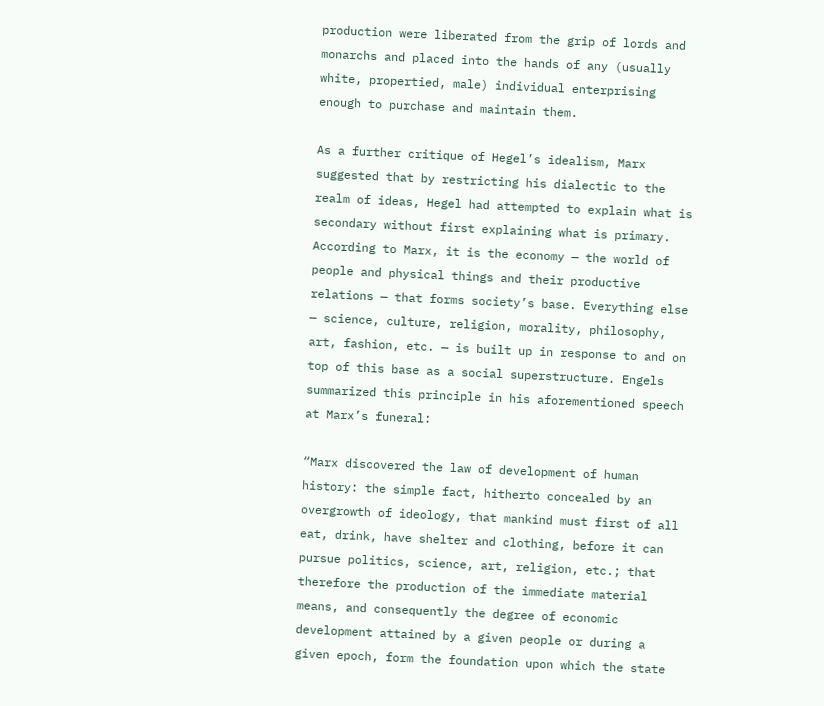production were liberated from the grip of lords and monarchs and placed into the hands of any (usually white, propertied, male) individual enterprising enough to purchase and maintain them.

As a further critique of Hegel’s idealism, Marx suggested that by restricting his dialectic to the realm of ideas, Hegel had attempted to explain what is secondary without first explaining what is primary. According to Marx, it is the economy — the world of people and physical things and their productive relations — that forms society’s base. Everything else — science, culture, religion, morality, philosophy, art, fashion, etc. — is built up in response to and on top of this base as a social superstructure. Engels summarized this principle in his aforementioned speech at Marx’s funeral:

“Marx discovered the law of development of human history: the simple fact, hitherto concealed by an overgrowth of ideology, that mankind must first of all eat, drink, have shelter and clothing, before it can pursue politics, science, art, religion, etc.; that therefore the production of the immediate material means, and consequently the degree of economic development attained by a given people or during a given epoch, form the foundation upon which the state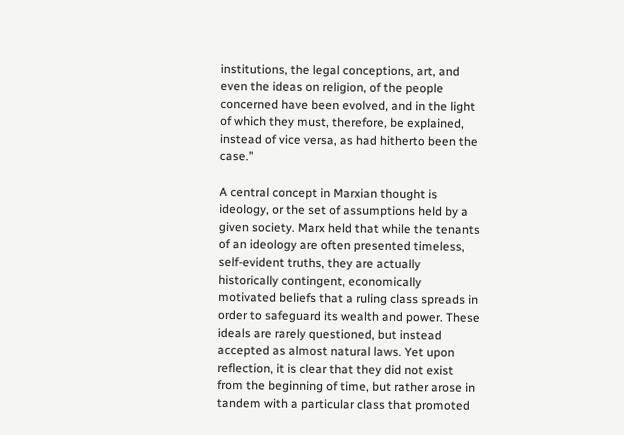institutions, the legal conceptions, art, and even the ideas on religion, of the people concerned have been evolved, and in the light of which they must, therefore, be explained, instead of vice versa, as had hitherto been the case.”

A central concept in Marxian thought is ideology, or the set of assumptions held by a given society. Marx held that while the tenants of an ideology are often presented timeless, self-evident truths, they are actually historically contingent, economically motivated beliefs that a ruling class spreads in order to safeguard its wealth and power. These ideals are rarely questioned, but instead accepted as almost natural laws. Yet upon reflection, it is clear that they did not exist from the beginning of time, but rather arose in tandem with a particular class that promoted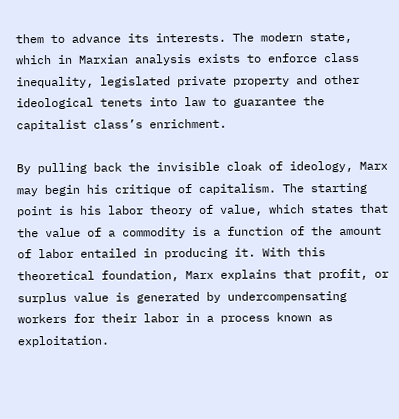them to advance its interests. The modern state, which in Marxian analysis exists to enforce class inequality, legislated private property and other ideological tenets into law to guarantee the capitalist class’s enrichment.

By pulling back the invisible cloak of ideology, Marx may begin his critique of capitalism. The starting point is his labor theory of value, which states that the value of a commodity is a function of the amount of labor entailed in producing it. With this theoretical foundation, Marx explains that profit, or surplus value is generated by undercompensating workers for their labor in a process known as exploitation.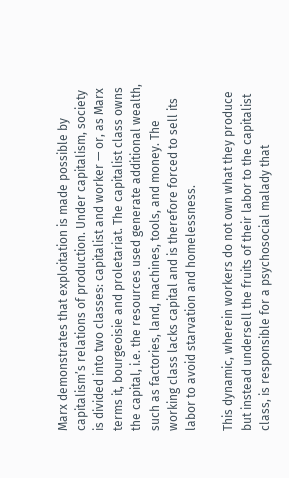Marx demonstrates that exploitation is made possible by capitalism’s relations of production. Under capitalism, society is divided into two classes: capitalist and worker — or, as Marx terms it, bourgeoisie and proletariat. The capitalist class owns the capital, i.e. the resources used generate additional wealth, such as factories, land, machines, tools, and money. The working class lacks capital and is therefore forced to sell its labor to avoid starvation and homelessness.

This dynamic, wherein workers do not own what they produce but instead undersell the fruits of their labor to the capitalist class, is responsible for a psychosocial malady that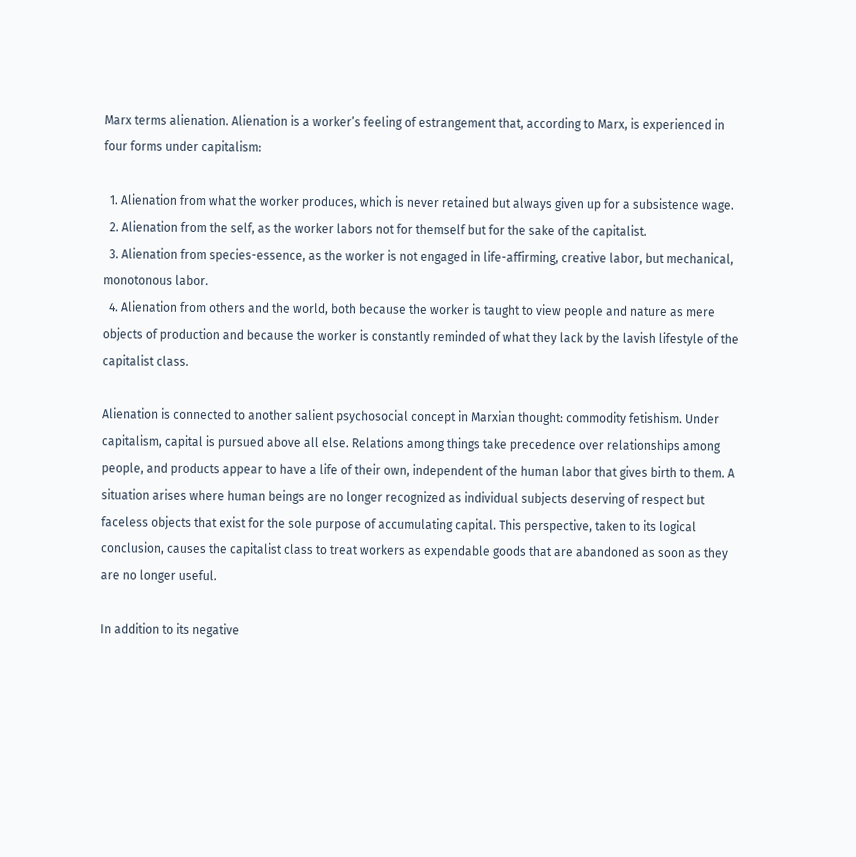Marx terms alienation. Alienation is a worker’s feeling of estrangement that, according to Marx, is experienced in four forms under capitalism:

  1. Alienation from what the worker produces, which is never retained but always given up for a subsistence wage.
  2. Alienation from the self, as the worker labors not for themself but for the sake of the capitalist.
  3. Alienation from species-essence, as the worker is not engaged in life-affirming, creative labor, but mechanical, monotonous labor.
  4. Alienation from others and the world, both because the worker is taught to view people and nature as mere objects of production and because the worker is constantly reminded of what they lack by the lavish lifestyle of the capitalist class.

Alienation is connected to another salient psychosocial concept in Marxian thought: commodity fetishism. Under capitalism, capital is pursued above all else. Relations among things take precedence over relationships among people, and products appear to have a life of their own, independent of the human labor that gives birth to them. A situation arises where human beings are no longer recognized as individual subjects deserving of respect but faceless objects that exist for the sole purpose of accumulating capital. This perspective, taken to its logical conclusion, causes the capitalist class to treat workers as expendable goods that are abandoned as soon as they are no longer useful.

In addition to its negative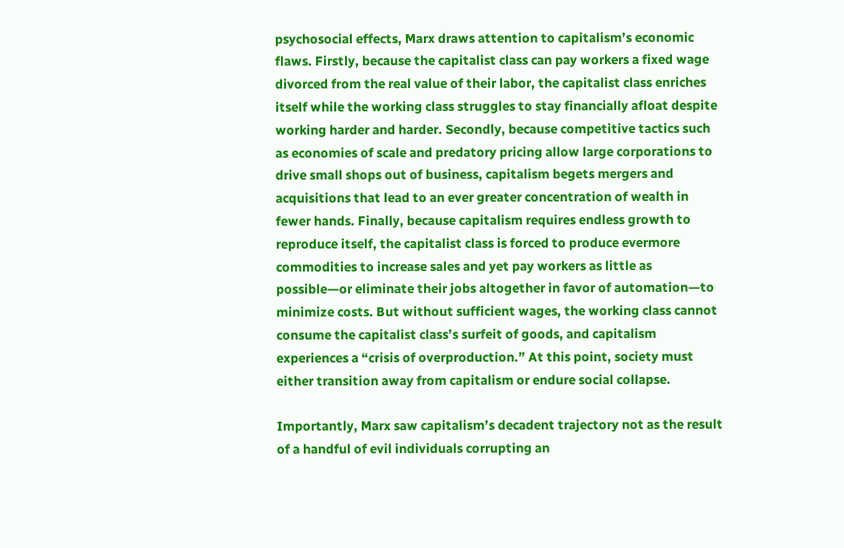psychosocial effects, Marx draws attention to capitalism’s economic flaws. Firstly, because the capitalist class can pay workers a fixed wage divorced from the real value of their labor, the capitalist class enriches itself while the working class struggles to stay financially afloat despite working harder and harder. Secondly, because competitive tactics such as economies of scale and predatory pricing allow large corporations to drive small shops out of business, capitalism begets mergers and acquisitions that lead to an ever greater concentration of wealth in fewer hands. Finally, because capitalism requires endless growth to reproduce itself, the capitalist class is forced to produce evermore commodities to increase sales and yet pay workers as little as possible—or eliminate their jobs altogether in favor of automation—to minimize costs. But without sufficient wages, the working class cannot consume the capitalist class’s surfeit of goods, and capitalism experiences a “crisis of overproduction.” At this point, society must either transition away from capitalism or endure social collapse.

Importantly, Marx saw capitalism’s decadent trajectory not as the result of a handful of evil individuals corrupting an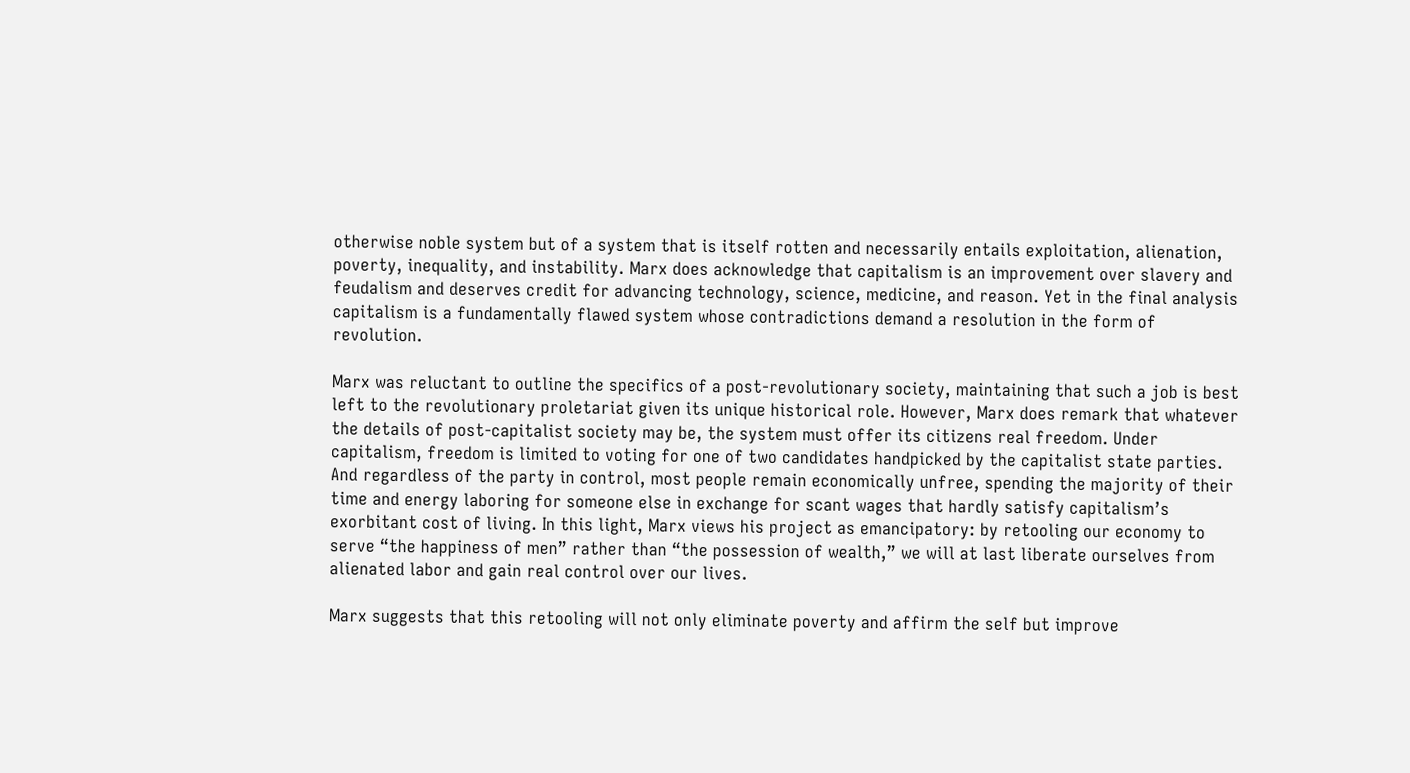otherwise noble system but of a system that is itself rotten and necessarily entails exploitation, alienation, poverty, inequality, and instability. Marx does acknowledge that capitalism is an improvement over slavery and feudalism and deserves credit for advancing technology, science, medicine, and reason. Yet in the final analysis capitalism is a fundamentally flawed system whose contradictions demand a resolution in the form of revolution.

Marx was reluctant to outline the specifics of a post-revolutionary society, maintaining that such a job is best left to the revolutionary proletariat given its unique historical role. However, Marx does remark that whatever the details of post-capitalist society may be, the system must offer its citizens real freedom. Under capitalism, freedom is limited to voting for one of two candidates handpicked by the capitalist state parties. And regardless of the party in control, most people remain economically unfree, spending the majority of their time and energy laboring for someone else in exchange for scant wages that hardly satisfy capitalism’s exorbitant cost of living. In this light, Marx views his project as emancipatory: by retooling our economy to serve “the happiness of men” rather than “the possession of wealth,” we will at last liberate ourselves from alienated labor and gain real control over our lives.

Marx suggests that this retooling will not only eliminate poverty and affirm the self but improve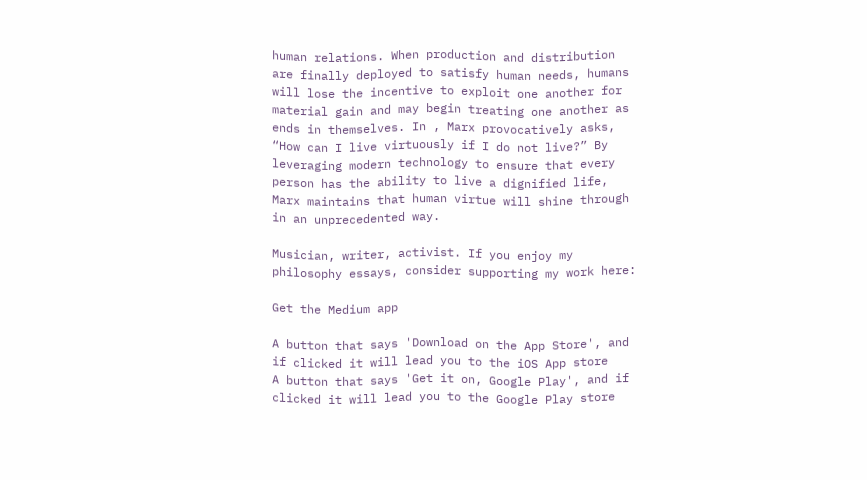human relations. When production and distribution are finally deployed to satisfy human needs, humans will lose the incentive to exploit one another for material gain and may begin treating one another as ends in themselves. In , Marx provocatively asks, “How can I live virtuously if I do not live?” By leveraging modern technology to ensure that every person has the ability to live a dignified life, Marx maintains that human virtue will shine through in an unprecedented way.

Musician, writer, activist. If you enjoy my philosophy essays, consider supporting my work here:

Get the Medium app

A button that says 'Download on the App Store', and if clicked it will lead you to the iOS App store
A button that says 'Get it on, Google Play', and if clicked it will lead you to the Google Play store